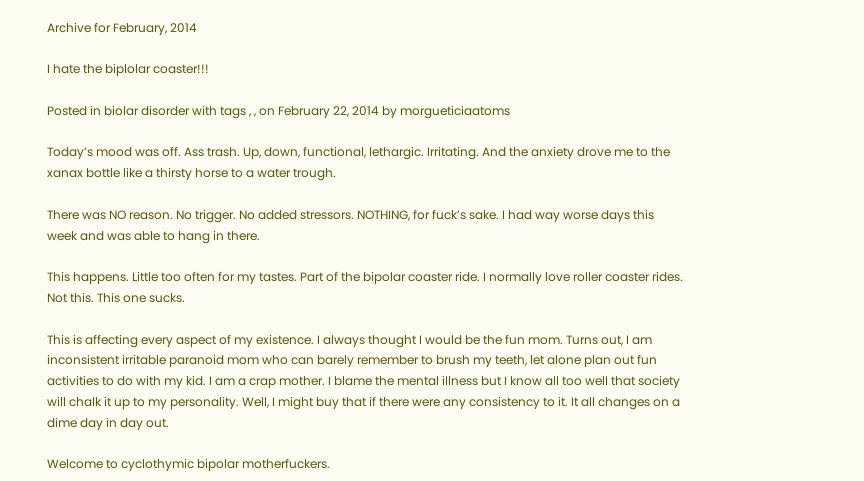Archive for February, 2014

I hate the biplolar coaster!!!

Posted in biolar disorder with tags , , on February 22, 2014 by morgueticiaatoms

Today’s mood was off. Ass trash. Up, down, functional, lethargic. Irritating. And the anxiety drove me to the xanax bottle like a thirsty horse to a water trough.

There was NO reason. No trigger. No added stressors. NOTHING, for fuck’s sake. I had way worse days this week and was able to hang in there.

This happens. Little too often for my tastes. Part of the bipolar coaster ride. I normally love roller coaster rides. Not this. This one sucks.

This is affecting every aspect of my existence. I always thought I would be the fun mom. Turns out, I am inconsistent irritable paranoid mom who can barely remember to brush my teeth, let alone plan out fun activities to do with my kid. I am a crap mother. I blame the mental illness but I know all too well that society will chalk it up to my personality. Well, I might buy that if there were any consistency to it. It all changes on a dime day in day out.

Welcome to cyclothymic bipolar motherfuckers.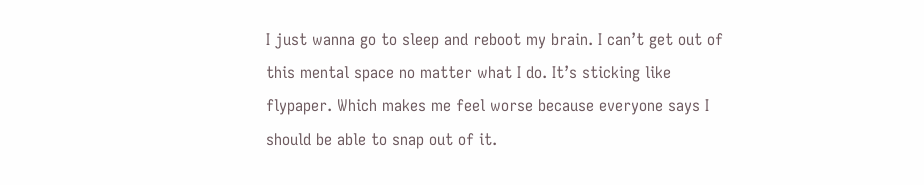I just wanna go to sleep and reboot my brain. I can’t get out of this mental space no matter what I do. It’s sticking like flypaper. Which makes me feel worse because everyone says I should be able to snap out of it.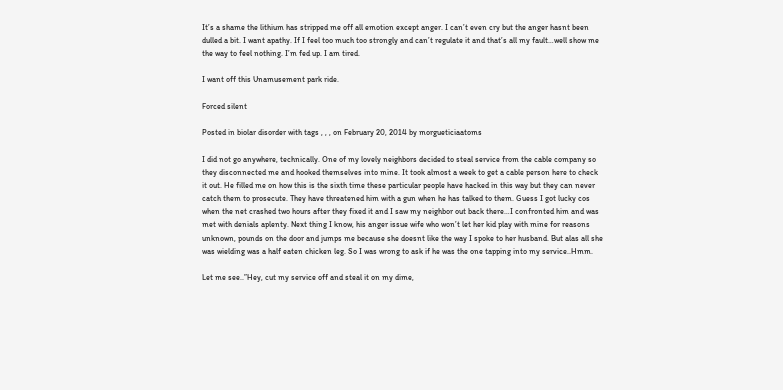It’s a shame the lithium has stripped me off all emotion except anger. I can’t even cry but the anger hasnt been dulled a bit. I want apathy. If I feel too much too strongly and can’t regulate it and that’s all my fault…well show me the way to feel nothing. I’m fed up. I am tired.

I want off this Unamusement park ride.

Forced silent

Posted in biolar disorder with tags , , , on February 20, 2014 by morgueticiaatoms

I did not go anywhere, technically. One of my lovely neighbors decided to steal service from the cable company so they disconnected me and hooked themselves into mine. It took almost a week to get a cable person here to check it out. He filled me on how this is the sixth time these particular people have hacked in this way but they can never catch them to prosecute. They have threatened him with a gun when he has talked to them. Guess I got lucky cos when the net crashed two hours after they fixed it and I saw my neighbor out back there…I confronted him and was met with denials aplenty. Next thing I know, his anger issue wife who won’t let her kid play with mine for reasons unknown, pounds on the door and jumps me because she doesnt like the way I spoke to her husband. But alas all she was wielding was a half eaten chicken leg. So I was wrong to ask if he was the one tapping into my service..Hmm.

Let me see..”Hey, cut my service off and steal it on my dime,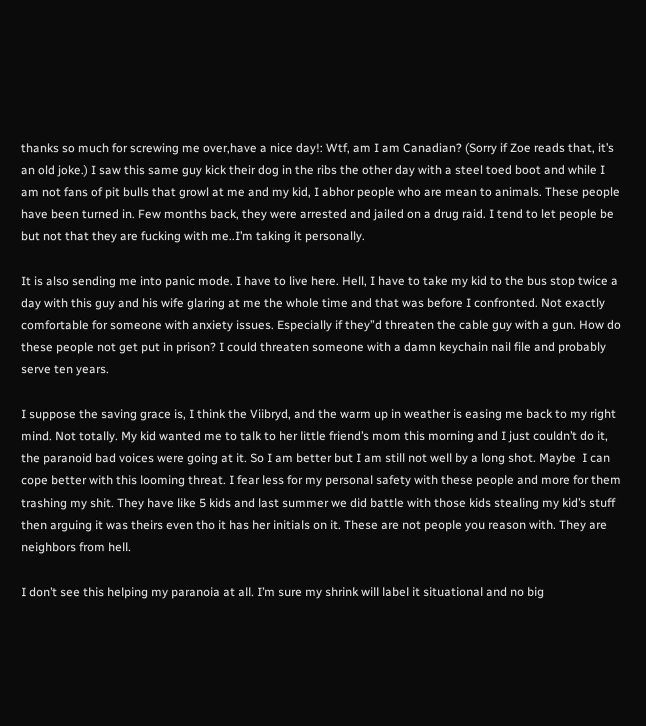thanks so much for screwing me over,have a nice day!: Wtf, am I am Canadian? (Sorry if Zoe reads that, it’s an old joke.) I saw this same guy kick their dog in the ribs the other day with a steel toed boot and while I am not fans of pit bulls that growl at me and my kid, I abhor people who are mean to animals. These people have been turned in. Few months back, they were arrested and jailed on a drug raid. I tend to let people be but not that they are fucking with me..I’m taking it personally.

It is also sending me into panic mode. I have to live here. Hell, I have to take my kid to the bus stop twice a day with this guy and his wife glaring at me the whole time and that was before I confronted. Not exactly comfortable for someone with anxiety issues. Especially if they”d threaten the cable guy with a gun. How do these people not get put in prison? I could threaten someone with a damn keychain nail file and probably serve ten years.

I suppose the saving grace is, I think the Viibryd, and the warm up in weather is easing me back to my right mind. Not totally. My kid wanted me to talk to her little friend’s mom this morning and I just couldn’t do it, the paranoid bad voices were going at it. So I am better but I am still not well by a long shot. Maybe  I can cope better with this looming threat. I fear less for my personal safety with these people and more for them trashing my shit. They have like 5 kids and last summer we did battle with those kids stealing my kid’s stuff then arguing it was theirs even tho it has her initials on it. These are not people you reason with. They are neighbors from hell.

I don’t see this helping my paranoia at all. I’m sure my shrink will label it situational and no big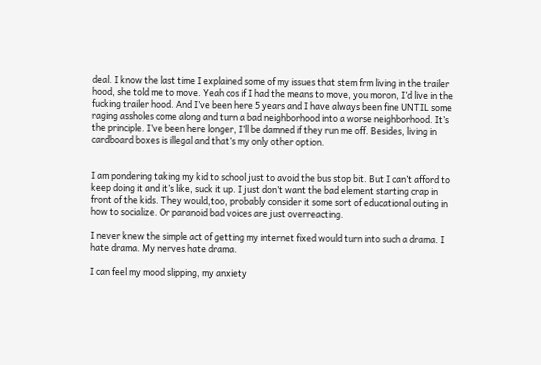deal. I know the last time I explained some of my issues that stem frm living in the trailer hood, she told me to move. Yeah cos if I had the means to move, you moron, I’d live in the fucking trailer hood. And I’ve been here 5 years and I have always been fine UNTIL some raging assholes come along and turn a bad neighborhood into a worse neighborhood. It’s the principle. I’ve been here longer, I’ll be damned if they run me off. Besides, living in cardboard boxes is illegal and that’s my only other option.


I am pondering taking my kid to school just to avoid the bus stop bit. But I can’t afford to keep doing it and it’s like, suck it up. I just don’t want the bad element starting crap in front of the kids. They would,too, probably consider it some sort of educational outing in how to socialize. Or paranoid bad voices are just overreacting.

I never knew the simple act of getting my internet fixed would turn into such a drama. I hate drama. My nerves hate drama.

I can feel my mood slipping, my anxiety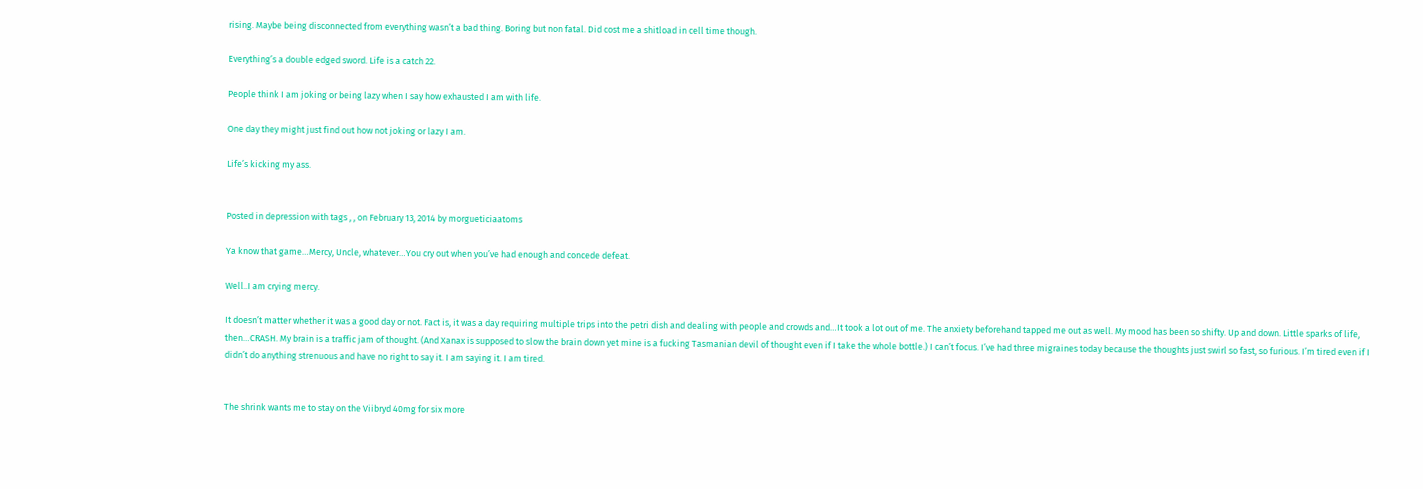rising. Maybe being disconnected from everything wasn’t a bad thing. Boring but non fatal. Did cost me a shitload in cell time though.

Everything’s a double edged sword. Life is a catch 22.

People think I am joking or being lazy when I say how exhausted I am with life.

One day they might just find out how not joking or lazy I am.

Life’s kicking my ass.


Posted in depression with tags , , on February 13, 2014 by morgueticiaatoms

Ya know that game…Mercy, Uncle, whatever…You cry out when you’ve had enough and concede defeat.

Well..I am crying mercy.

It doesn’t matter whether it was a good day or not. Fact is, it was a day requiring multiple trips into the petri dish and dealing with people and crowds and…It took a lot out of me. The anxiety beforehand tapped me out as well. My mood has been so shifty. Up and down. Little sparks of life, then…CRASH. My brain is a traffic jam of thought. (And Xanax is supposed to slow the brain down yet mine is a fucking Tasmanian devil of thought even if I take the whole bottle.) I can’t focus. I’ve had three migraines today because the thoughts just swirl so fast, so furious. I’m tired even if I didn’t do anything strenuous and have no right to say it. I am saying it. I am tired.


The shrink wants me to stay on the Viibryd 40mg for six more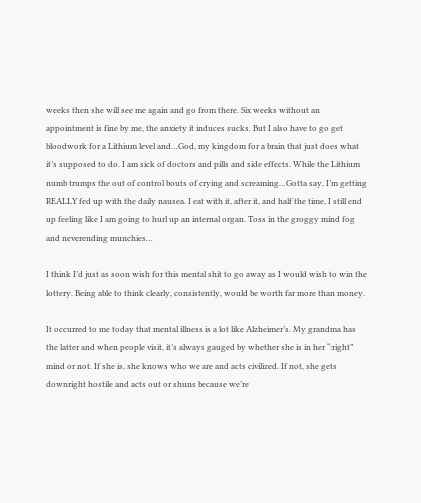weeks then she will see me again and go from there. Six weeks without an appointment is fine by me, the anxiety it induces sucks. But I also have to go get bloodwork for a Lithium level and…God, my kingdom for a brain that just does what it’s supposed to do. I am sick of doctors and pills and side effects. While the Lithium numb trumps the out of control bouts of crying and screaming…Gotta say, I’m getting REALLY fed up with the daily nausea. I eat with it, after it, and half the time, I still end up feeling like I am going to hurl up an internal organ. Toss in the groggy mind fog and neverending munchies…

I think I’d just as soon wish for this mental shit to go away as I would wish to win the lottery. Being able to think clearly, consistently, would be worth far more than money.

It occurred to me today that mental illness is a lot like Alzheimer’s. My grandma has the latter and when people visit, it’s always gauged by whether she is in her “:right” mind or not. If she is, she knows who we are and acts civilized. If not, she gets downright hostile and acts out or shuns because we’re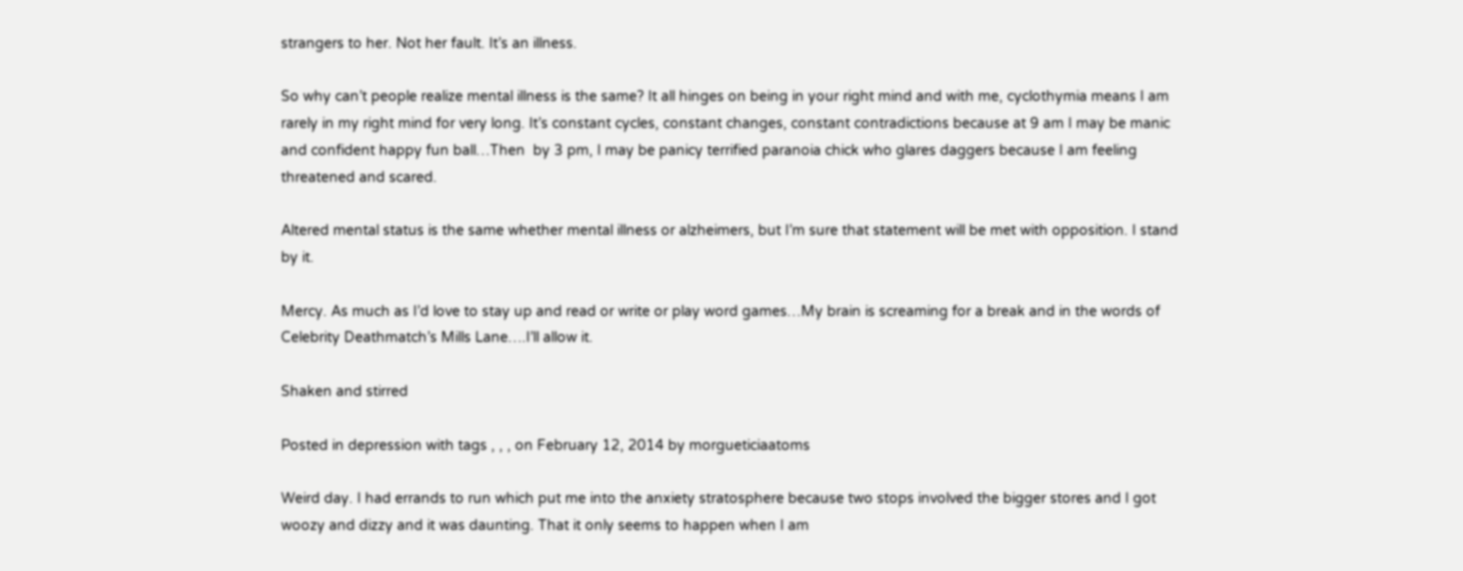strangers to her. Not her fault. It’s an illness.

So why can’t people realize mental illness is the same? It all hinges on being in your right mind and with me, cyclothymia means I am rarely in my right mind for very long. It’s constant cycles, constant changes, constant contradictions because at 9 am I may be manic and confident happy fun ball…Then  by 3 pm, I may be panicy terrified paranoia chick who glares daggers because I am feeling threatened and scared.

Altered mental status is the same whether mental illness or alzheimers, but I’m sure that statement will be met with opposition. I stand by it.

Mercy. As much as I’d love to stay up and read or write or play word games…My brain is screaming for a break and in the words of Celebrity Deathmatch’s Mills Lane….I’ll allow it.

Shaken and stirred

Posted in depression with tags , , , on February 12, 2014 by morgueticiaatoms

Weird day. I had errands to run which put me into the anxiety stratosphere because two stops involved the bigger stores and I got woozy and dizzy and it was daunting. That it only seems to happen when I am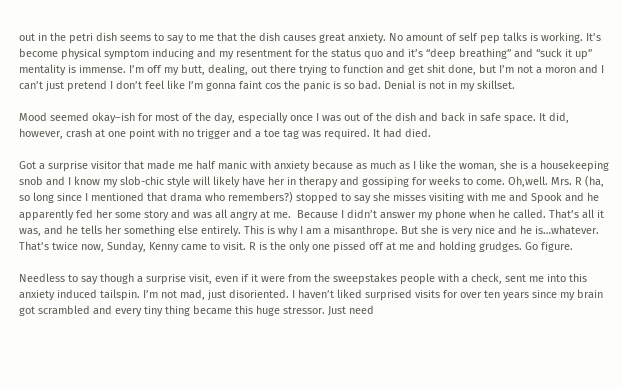out in the petri dish seems to say to me that the dish causes great anxiety. No amount of self pep talks is working. It’s become physical symptom inducing and my resentment for the status quo and it’s “deep breathing” and “suck it up” mentality is immense. I’m off my butt, dealing, out there trying to function and get shit done, but I’m not a moron and I can’t just pretend I don’t feel like I’m gonna faint cos the panic is so bad. Denial is not in my skillset.

Mood seemed okay–ish for most of the day, especially once I was out of the dish and back in safe space. It did, however, crash at one point with no trigger and a toe tag was required. It had died.

Got a surprise visitor that made me half manic with anxiety because as much as I like the woman, she is a housekeeping snob and I know my slob-chic style will likely have her in therapy and gossiping for weeks to come. Oh,well. Mrs. R (ha, so long since I mentioned that drama who remembers?) stopped to say she misses visiting with me and Spook and he apparently fed her some story and was all angry at me.  Because I didn’t answer my phone when he called. That’s all it was, and he tells her something else entirely. This is why I am a misanthrope. But she is very nice and he is…whatever. That’s twice now, Sunday, Kenny came to visit. R is the only one pissed off at me and holding grudges. Go figure.

Needless to say though a surprise visit, even if it were from the sweepstakes people with a check, sent me into this anxiety induced tailspin. I’m not mad, just disoriented. I haven’t liked surprised visits for over ten years since my brain got scrambled and every tiny thing became this huge stressor. Just need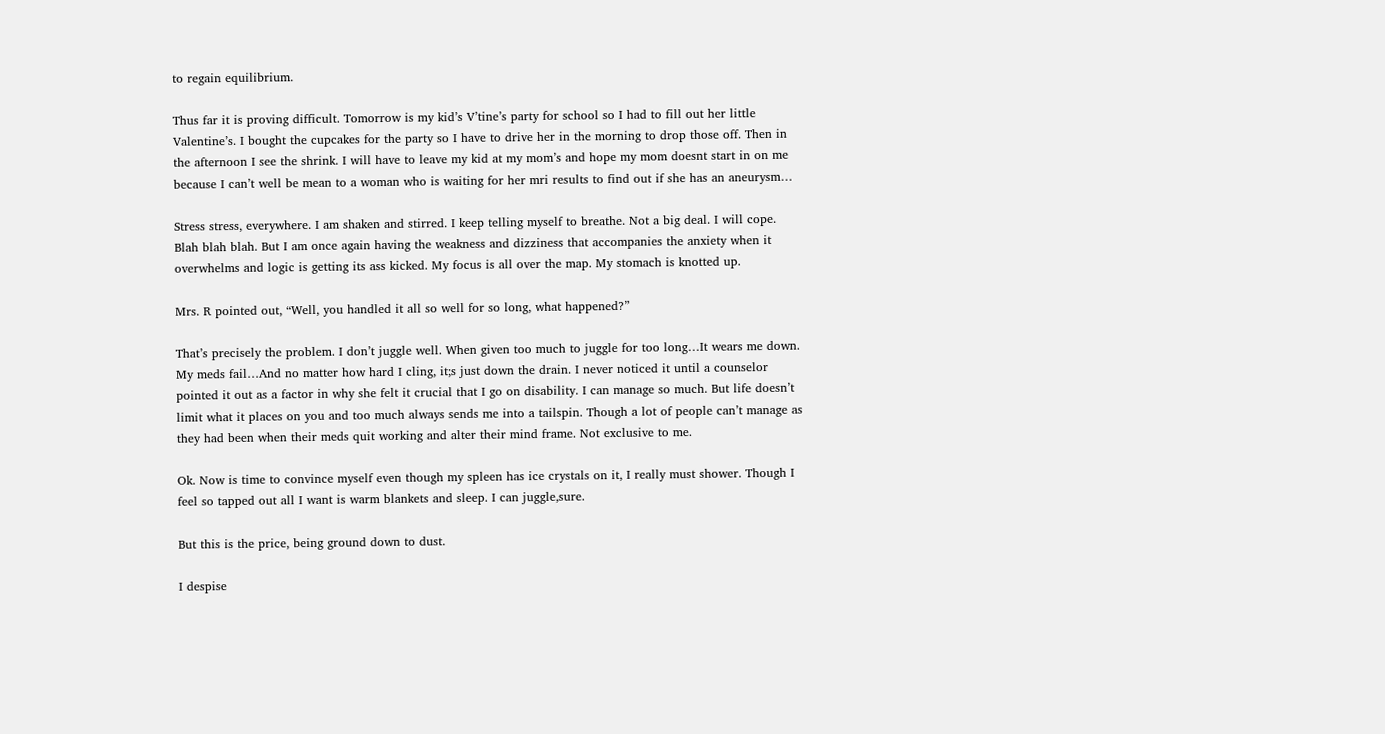to regain equilibrium.

Thus far it is proving difficult. Tomorrow is my kid’s V’tine’s party for school so I had to fill out her little Valentine’s. I bought the cupcakes for the party so I have to drive her in the morning to drop those off. Then in the afternoon I see the shrink. I will have to leave my kid at my mom’s and hope my mom doesnt start in on me because I can’t well be mean to a woman who is waiting for her mri results to find out if she has an aneurysm…

Stress stress, everywhere. I am shaken and stirred. I keep telling myself to breathe. Not a big deal. I will cope. Blah blah blah. But I am once again having the weakness and dizziness that accompanies the anxiety when it overwhelms and logic is getting its ass kicked. My focus is all over the map. My stomach is knotted up.

Mrs. R pointed out, “Well, you handled it all so well for so long, what happened?”

That’s precisely the problem. I don’t juggle well. When given too much to juggle for too long…It wears me down. My meds fail…And no matter how hard I cling, it;s just down the drain. I never noticed it until a counselor pointed it out as a factor in why she felt it crucial that I go on disability. I can manage so much. But life doesn’t limit what it places on you and too much always sends me into a tailspin. Though a lot of people can’t manage as they had been when their meds quit working and alter their mind frame. Not exclusive to me.

Ok. Now is time to convince myself even though my spleen has ice crystals on it, I really must shower. Though I feel so tapped out all I want is warm blankets and sleep. I can juggle,sure.

But this is the price, being ground down to dust.

I despise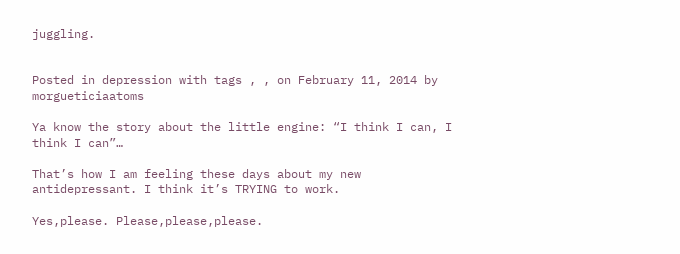juggling.


Posted in depression with tags , , on February 11, 2014 by morgueticiaatoms

Ya know the story about the little engine: “I think I can, I think I can”…

That’s how I am feeling these days about my new antidepressant. I think it’s TRYING to work.

Yes,please. Please,please,please.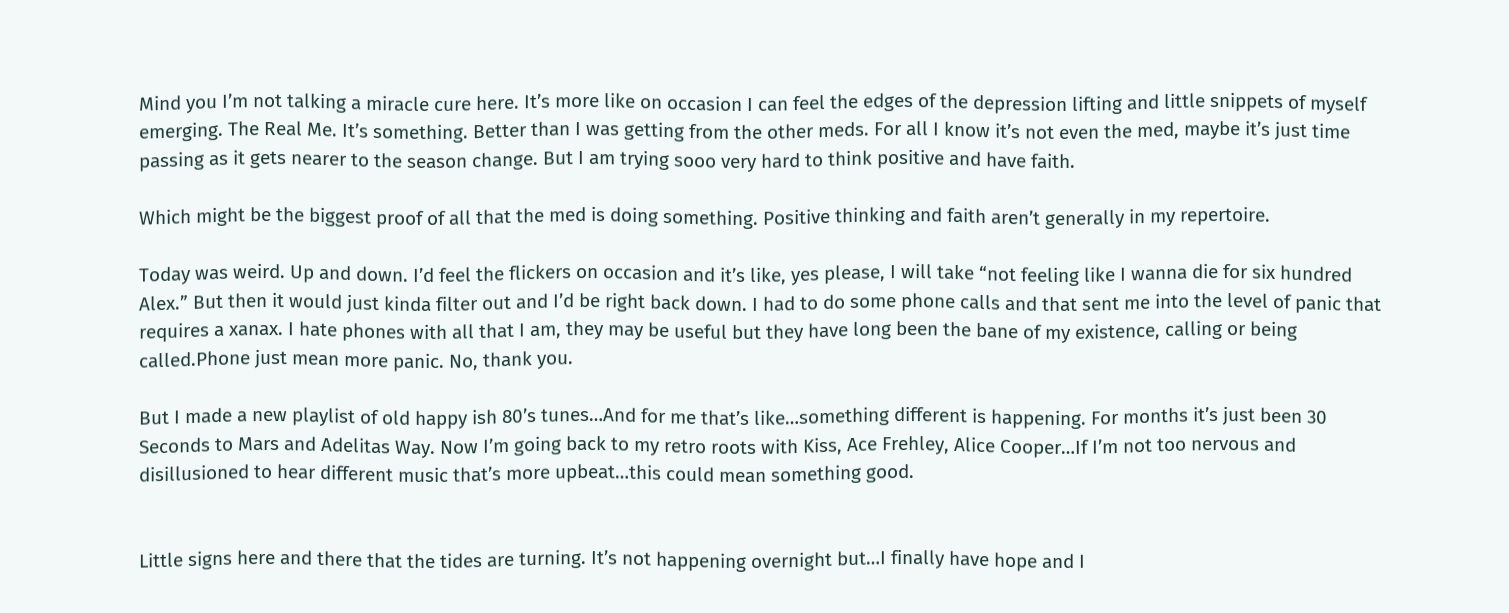Mind you I’m not talking a miracle cure here. It’s more like on occasion I can feel the edges of the depression lifting and little snippets of myself emerging. The Real Me. It’s something. Better than I was getting from the other meds. For all I know it’s not even the med, maybe it’s just time passing as it gets nearer to the season change. But I am trying sooo very hard to think positive and have faith.

Which might be the biggest proof of all that the med is doing something. Positive thinking and faith aren’t generally in my repertoire.

Today was weird. Up and down. I’d feel the flickers on occasion and it’s like, yes please, I will take “not feeling like I wanna die for six hundred Alex.” But then it would just kinda filter out and I’d be right back down. I had to do some phone calls and that sent me into the level of panic that requires a xanax. I hate phones with all that I am, they may be useful but they have long been the bane of my existence, calling or being called.Phone just mean more panic. No, thank you.

But I made a new playlist of old happy ish 80’s tunes…And for me that’s like…something different is happening. For months it’s just been 30 Seconds to Mars and Adelitas Way. Now I’m going back to my retro roots with Kiss, Ace Frehley, Alice Cooper…If I’m not too nervous and disillusioned to hear different music that’s more upbeat…this could mean something good.


Little signs here and there that the tides are turning. It’s not happening overnight but…I finally have hope and I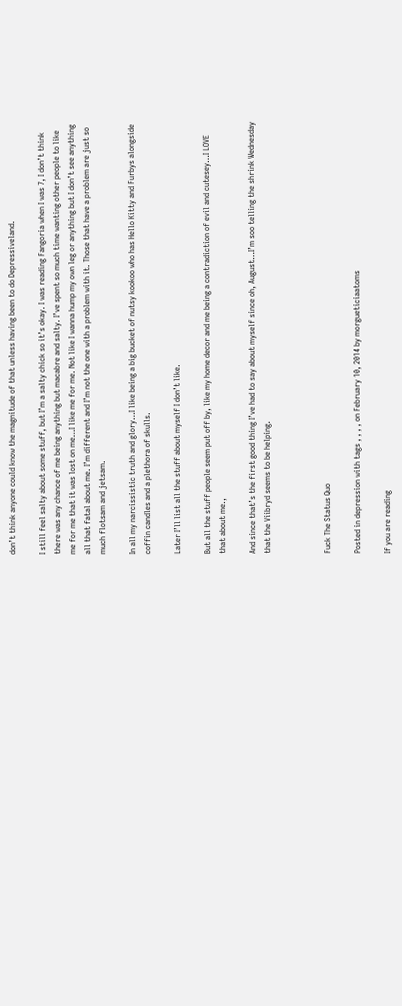don’t think anyone could know the magnitude of that unless having been to do Depressiveland.

I still feel salty about some stuff, but I’m a salty chick so it’s okay. I was reading Fangoria when I was 7, I don’t think there was any chance of me being anything but macabre and salty. I’ve spent so much time wanting other people to like me for me that it was lost on me…I like me for me. Not like I wanna hump my own leg or anything but I don’t see anything all that fatal about me. I’m different and I’m not the one with a problem with it. Those that have a problem are just so much flotsam and jetsam.

In all my narcissistic truth and glory…I like being a big bucket of nutsy kookoo who has Hello Kitty and Furbys alongside coffin candles and a plethora of skulls.

Later I’ll list all the stuff about myself I don’t like.

But all the stuff people seem put off by, like my home decor and me being a contradiction of evil and cutesey…I LOVE that about me.,

And since that’s the first good thing I’ve had to say about myself since oh, August…I’m soo telling the shrink Wednesday that the Viibryd seems to be helping.



Fuck The Status Quo

Posted in depression with tags , , , , on February 10, 2014 by morgueticiaatoms

If you are reading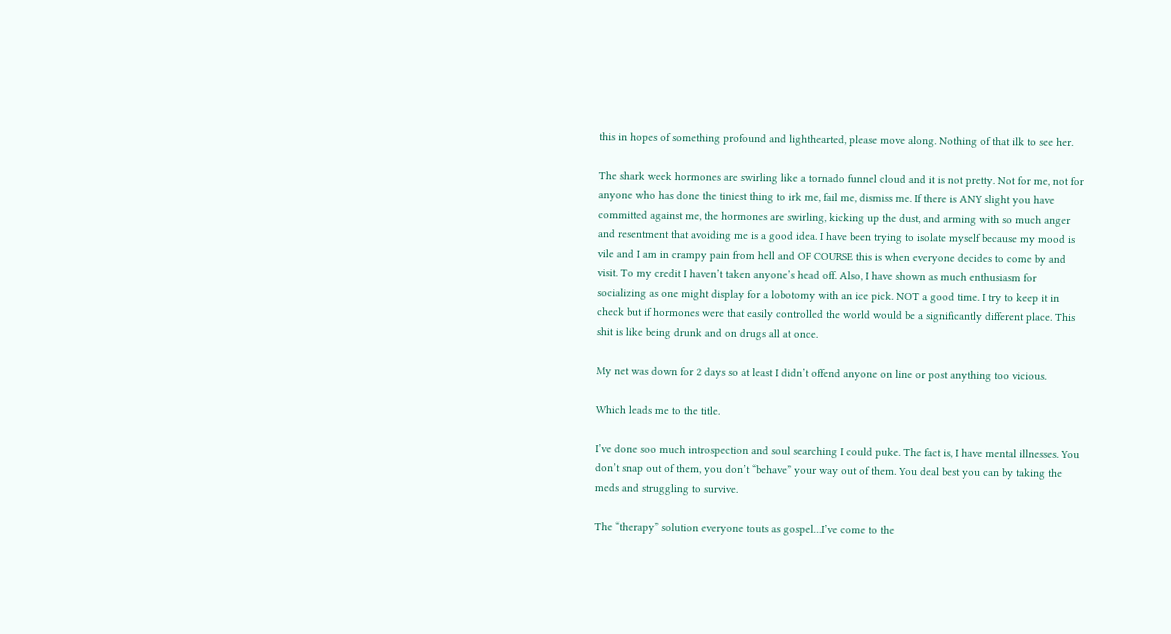this in hopes of something profound and lighthearted, please move along. Nothing of that ilk to see her.

The shark week hormones are swirling like a tornado funnel cloud and it is not pretty. Not for me, not for anyone who has done the tiniest thing to irk me, fail me, dismiss me. If there is ANY slight you have committed against me, the hormones are swirling, kicking up the dust, and arming with so much anger and resentment that avoiding me is a good idea. I have been trying to isolate myself because my mood is vile and I am in crampy pain from hell and OF COURSE this is when everyone decides to come by and visit. To my credit I haven’t taken anyone’s head off. Also, I have shown as much enthusiasm for socializing as one might display for a lobotomy with an ice pick. NOT a good time. I try to keep it in check but if hormones were that easily controlled the world would be a significantly different place. This shit is like being drunk and on drugs all at once.

My net was down for 2 days so at least I didn’t offend anyone on line or post anything too vicious.

Which leads me to the title.

I’ve done soo much introspection and soul searching I could puke. The fact is, I have mental illnesses. You don’t snap out of them, you don’t “behave” your way out of them. You deal best you can by taking the meds and struggling to survive.

The “therapy” solution everyone touts as gospel…I’ve come to the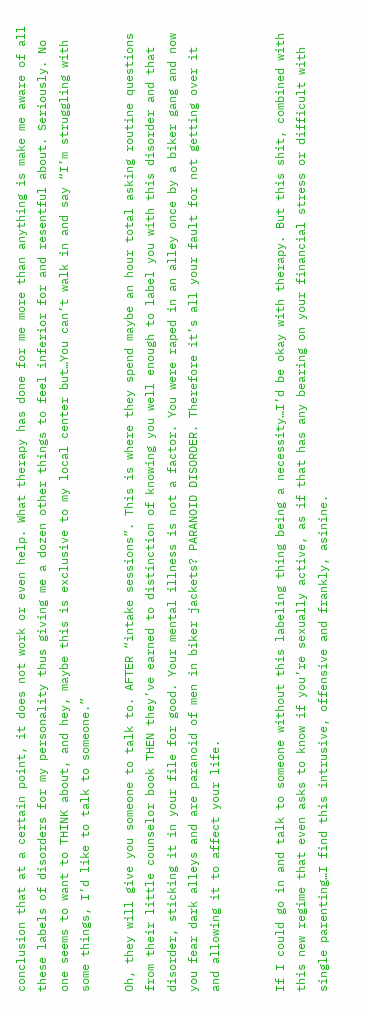conclusion that at a certain point, it does not work or even help. What therapy has done for me more than anything is make me aware of all these labels of disorders for my personality thus giving me a dozen other things to feel inferior for and resentful about. Seriously. No one seems to want to THINK about, and hey, maybe this is exclusive to my local center but…You can’t walk in and say “I’m struggling with some things, I’d like to talk to someone.”

Oh, they will give you someone to talk to. AFTER “intake sessions”. This is where they spend maybe an hour total asking routine questions from their little counselor book THEN they’ve earned to distinction of knowing you well enough to label you with this disorder and that disorder, sticking it in your file for good. Your mental illness is not a factor. You were raped in an alley once by a biker gang and now you fear dark alleys and are paranoid of men in biker jackets? PARANOID DISORDER. Therefore it’s all your fault for not getting over it and allowing it to affect your life.


If I could go in and talk to someone without this labeling thing being a necessity…I’d be okay with therapy. But this shit, combined with this new regime that even asks to know if you’re sexually active, as if that has any bearing on your financial stress or difficult with single parenting…I find this intrusive, offensive and frankly, asinine.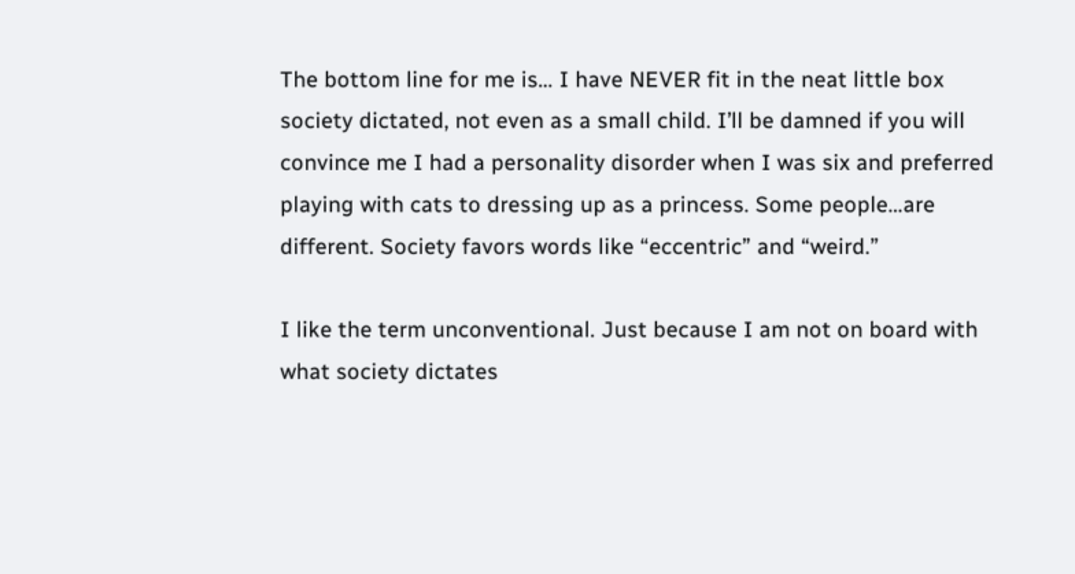The bottom line for me is… I have NEVER fit in the neat little box society dictated, not even as a small child. I’ll be damned if you will convince me I had a personality disorder when I was six and preferred playing with cats to dressing up as a princess. Some people…are different. Society favors words like “eccentric” and “weird.”

I like the term unconventional. Just because I am not on board with what society dictates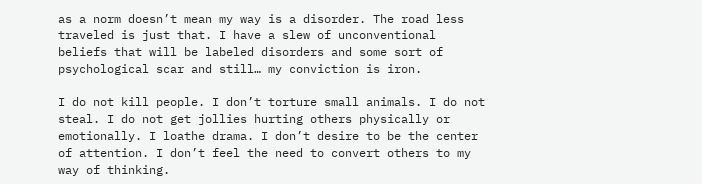as a norm doesn’t mean my way is a disorder. The road less traveled is just that. I have a slew of unconventional beliefs that will be labeled disorders and some sort of psychological scar and still… my conviction is iron.

I do not kill people. I don’t torture small animals. I do not steal. I do not get jollies hurting others physically or emotionally. I loathe drama. I don’t desire to be the center of attention. I don’t feel the need to convert others to my way of thinking.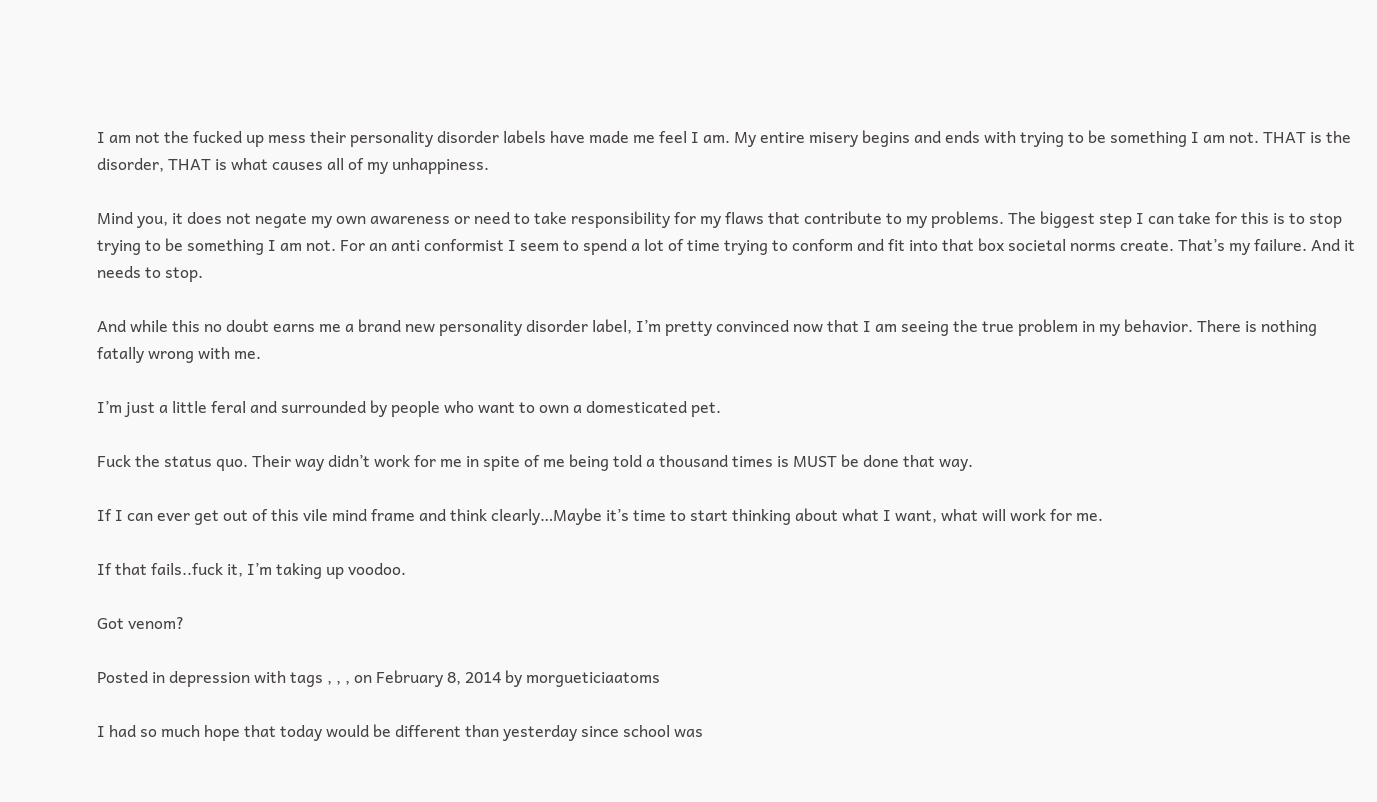I am not the fucked up mess their personality disorder labels have made me feel I am. My entire misery begins and ends with trying to be something I am not. THAT is the disorder, THAT is what causes all of my unhappiness.

Mind you, it does not negate my own awareness or need to take responsibility for my flaws that contribute to my problems. The biggest step I can take for this is to stop trying to be something I am not. For an anti conformist I seem to spend a lot of time trying to conform and fit into that box societal norms create. That’s my failure. And it needs to stop.

And while this no doubt earns me a brand new personality disorder label, I’m pretty convinced now that I am seeing the true problem in my behavior. There is nothing fatally wrong with me.

I’m just a little feral and surrounded by people who want to own a domesticated pet.

Fuck the status quo. Their way didn’t work for me in spite of me being told a thousand times is MUST be done that way.

If I can ever get out of this vile mind frame and think clearly…Maybe it’s time to start thinking about what I want, what will work for me.

If that fails..fuck it, I’m taking up voodoo.

Got venom?

Posted in depression with tags , , , on February 8, 2014 by morgueticiaatoms

I had so much hope that today would be different than yesterday since school was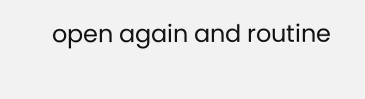open again and routine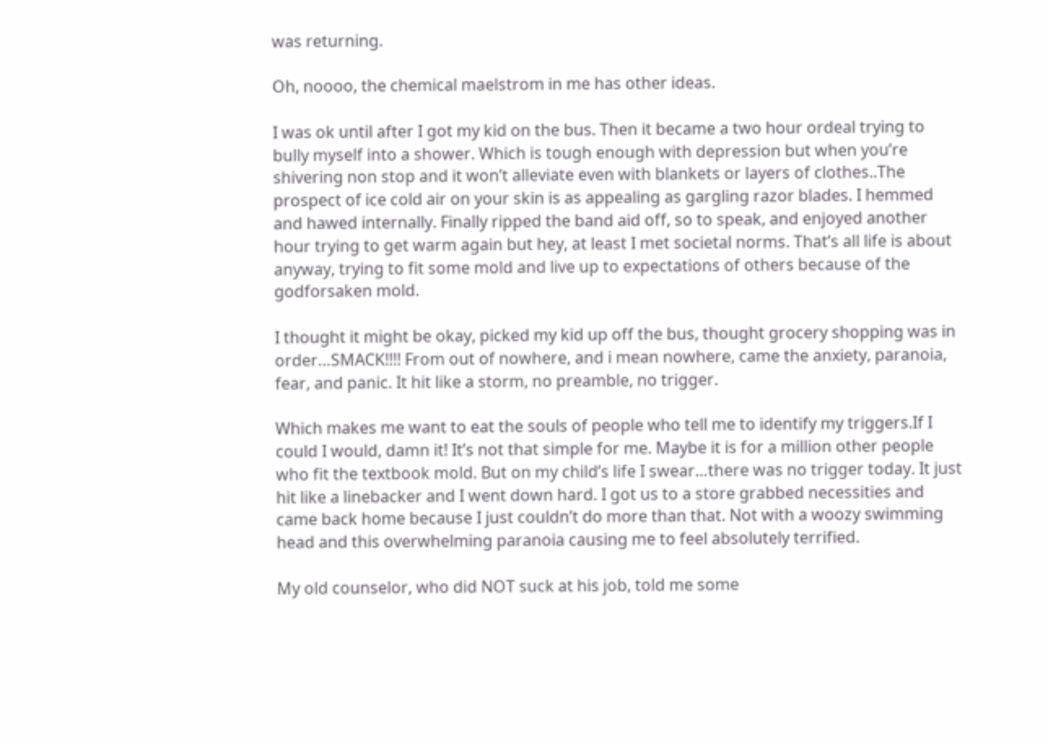was returning.

Oh, noooo, the chemical maelstrom in me has other ideas.

I was ok until after I got my kid on the bus. Then it became a two hour ordeal trying to bully myself into a shower. Which is tough enough with depression but when you’re shivering non stop and it won’t alleviate even with blankets or layers of clothes..The prospect of ice cold air on your skin is as appealing as gargling razor blades. I hemmed and hawed internally. Finally ripped the band aid off, so to speak, and enjoyed another hour trying to get warm again but hey, at least I met societal norms. That’s all life is about anyway, trying to fit some mold and live up to expectations of others because of the godforsaken mold.

I thought it might be okay, picked my kid up off the bus, thought grocery shopping was in order…SMACK!!!! From out of nowhere, and i mean nowhere, came the anxiety, paranoia, fear, and panic. It hit like a storm, no preamble, no trigger.

Which makes me want to eat the souls of people who tell me to identify my triggers.If I could I would, damn it! It’s not that simple for me. Maybe it is for a million other people who fit the textbook mold. But on my child’s life I swear…there was no trigger today. It just hit like a linebacker and I went down hard. I got us to a store grabbed necessities and came back home because I just couldn’t do more than that. Not with a woozy swimming head and this overwhelming paranoia causing me to feel absolutely terrified.

My old counselor, who did NOT suck at his job, told me some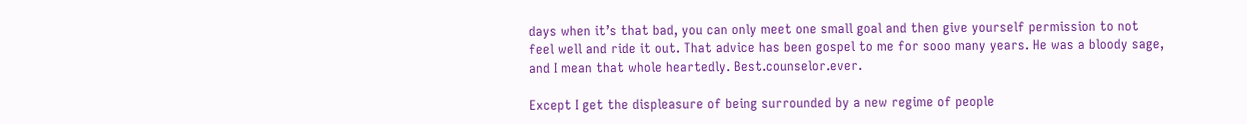days when it’s that bad, you can only meet one small goal and then give yourself permission to not feel well and ride it out. That advice has been gospel to me for sooo many years. He was a bloody sage, and I mean that whole heartedly. Best.counselor.ever.

Except I get the displeasure of being surrounded by a new regime of people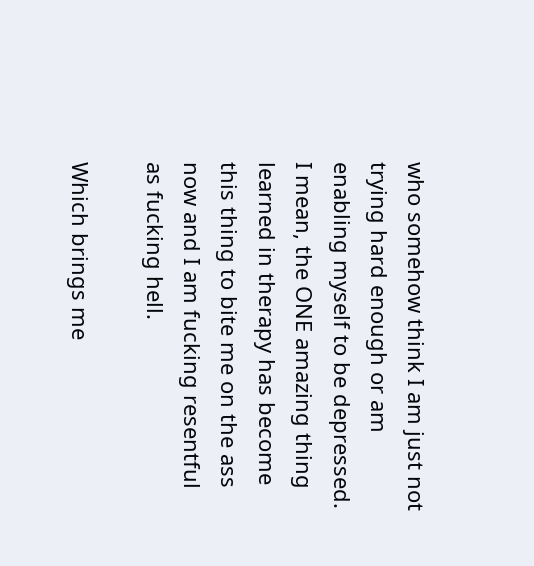who somehow think I am just not trying hard enough or am enabling myself to be depressed. I mean, the ONE amazing thing learned in therapy has become this thing to bite me on the ass now and I am fucking resentful as fucking hell.

Which brings me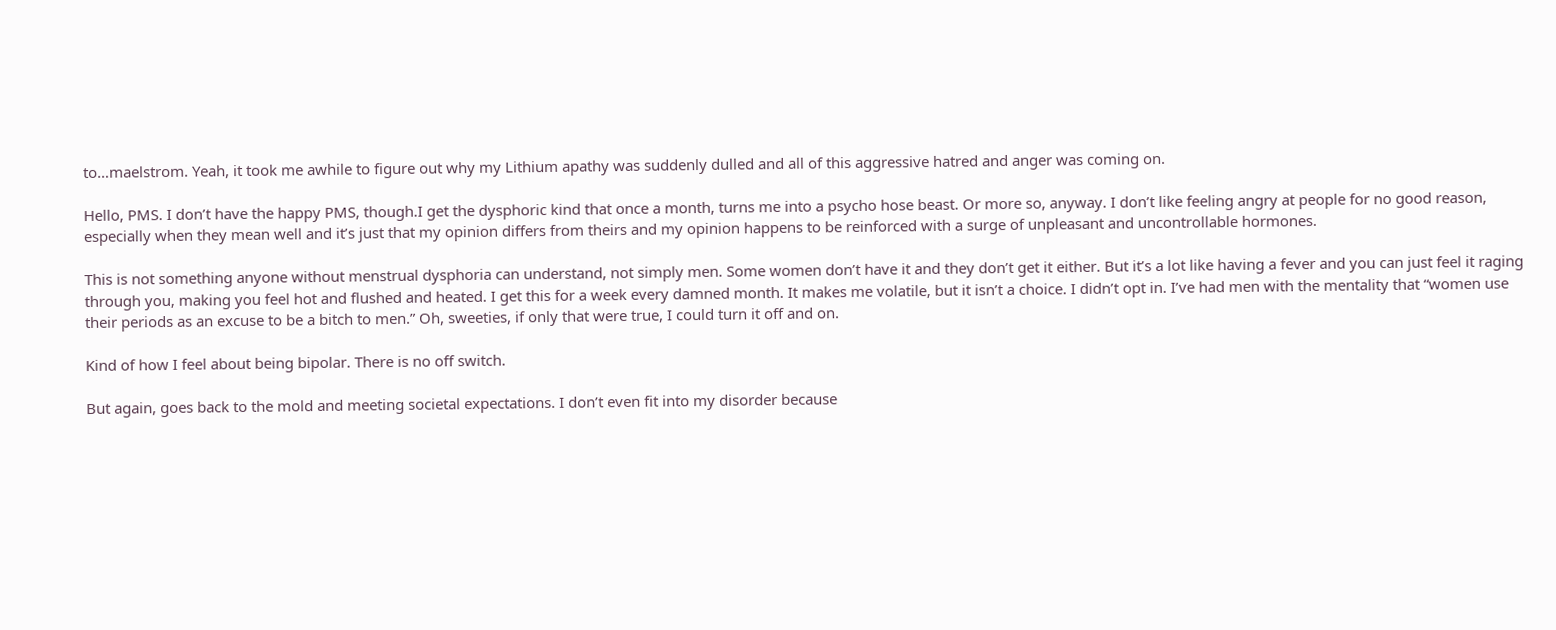to…maelstrom. Yeah, it took me awhile to figure out why my Lithium apathy was suddenly dulled and all of this aggressive hatred and anger was coming on.

Hello, PMS. I don’t have the happy PMS, though.I get the dysphoric kind that once a month, turns me into a psycho hose beast. Or more so, anyway. I don’t like feeling angry at people for no good reason, especially when they mean well and it’s just that my opinion differs from theirs and my opinion happens to be reinforced with a surge of unpleasant and uncontrollable hormones.

This is not something anyone without menstrual dysphoria can understand, not simply men. Some women don’t have it and they don’t get it either. But it’s a lot like having a fever and you can just feel it raging through you, making you feel hot and flushed and heated. I get this for a week every damned month. It makes me volatile, but it isn’t a choice. I didn’t opt in. I’ve had men with the mentality that “women use their periods as an excuse to be a bitch to men.” Oh, sweeties, if only that were true, I could turn it off and on.

Kind of how I feel about being bipolar. There is no off switch.

But again, goes back to the mold and meeting societal expectations. I don’t even fit into my disorder because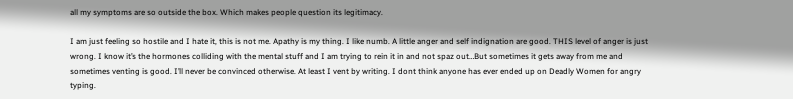all my symptoms are so outside the box. Which makes people question its legitimacy.

I am just feeling so hostile and I hate it, this is not me. Apathy is my thing. I like numb. A little anger and self indignation are good. THIS level of anger is just wrong. I know it’s the hormones colliding with the mental stuff and I am trying to rein it in and not spaz out…But sometimes it gets away from me and sometimes venting is good. I’ll never be convinced otherwise. At least I vent by writing. I dont think anyone has ever ended up on Deadly Women for angry typing.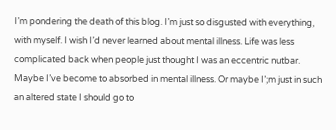I’m pondering the death of this blog. I’m just so disgusted with everything, with myself. I wish I’d never learned about mental illness. Life was less complicated back when people just thought I was an eccentric nutbar. Maybe I’ve become to absorbed in mental illness. Or maybe I’;m just in such an altered state I should go to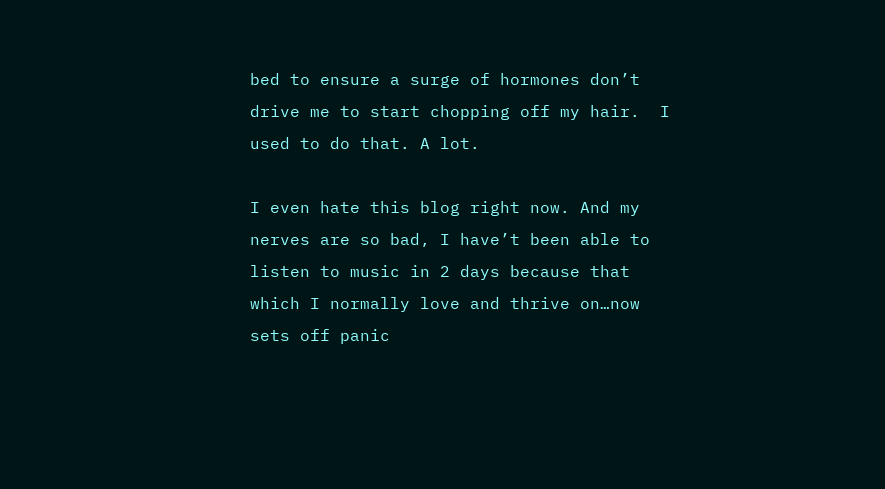bed to ensure a surge of hormones don’t drive me to start chopping off my hair.  I used to do that. A lot.

I even hate this blog right now. And my nerves are so bad, I have’t been able to listen to music in 2 days because that which I normally love and thrive on…now sets off panic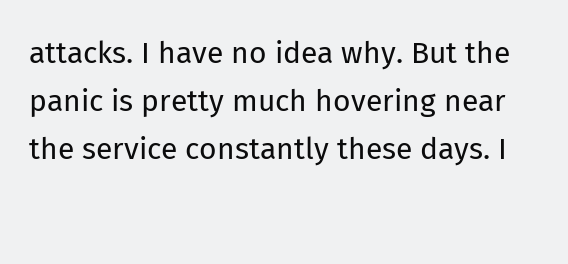attacks. I have no idea why. But the panic is pretty much hovering near the service constantly these days. I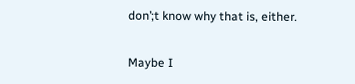don’;t know why that is, either.

Maybe I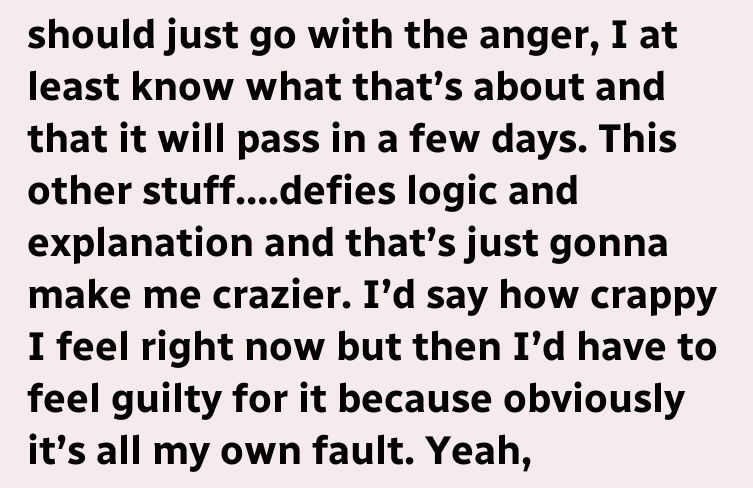should just go with the anger, I at least know what that’s about and that it will pass in a few days. This other stuff….defies logic and explanation and that’s just gonna make me crazier. I’d say how crappy I feel right now but then I’d have to feel guilty for it because obviously it’s all my own fault. Yeah,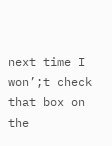next time I won’;t check that box on the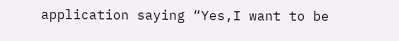application saying “Yes,I want to be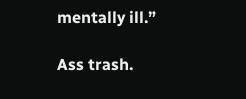mentally ill.”

Ass trash.